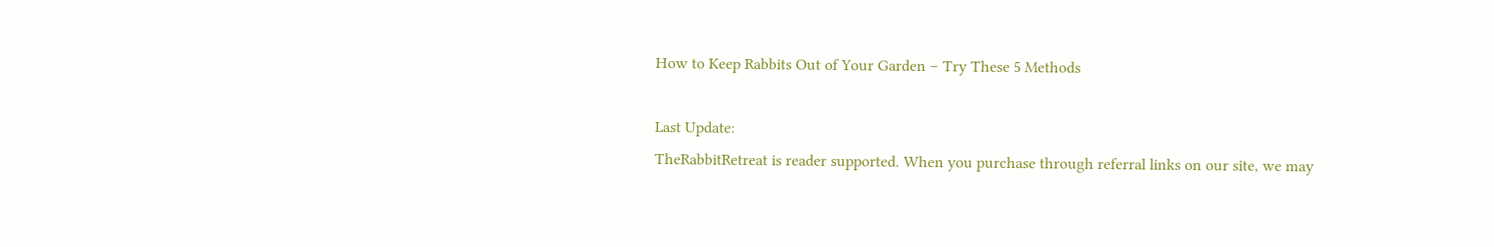How to Keep Rabbits Out of Your Garden – Try These 5 Methods

Last Update:
TheRabbitRetreat is reader supported. When you purchase through referral links on our site, we may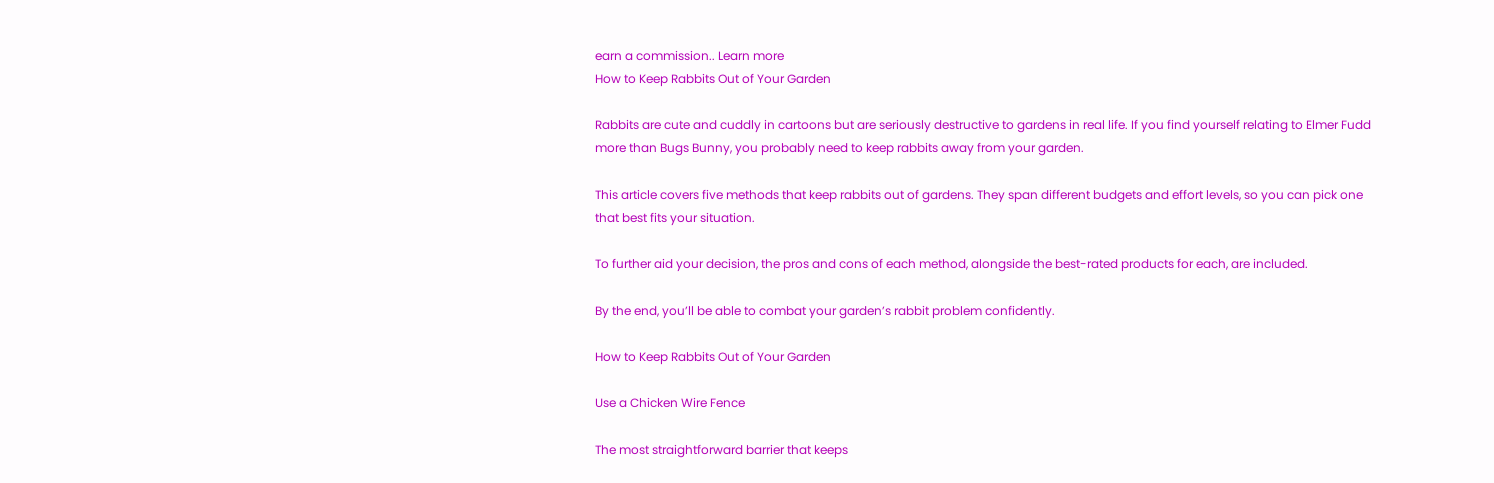earn a commission.. Learn more
How to Keep Rabbits Out of Your Garden

Rabbits are cute and cuddly in cartoons but are seriously destructive to gardens in real life. If you find yourself relating to Elmer Fudd more than Bugs Bunny, you probably need to keep rabbits away from your garden.

This article covers five methods that keep rabbits out of gardens. They span different budgets and effort levels, so you can pick one that best fits your situation.

To further aid your decision, the pros and cons of each method, alongside the best-rated products for each, are included.

By the end, you’ll be able to combat your garden’s rabbit problem confidently.

How to Keep Rabbits Out of Your Garden

Use a Chicken Wire Fence

The most straightforward barrier that keeps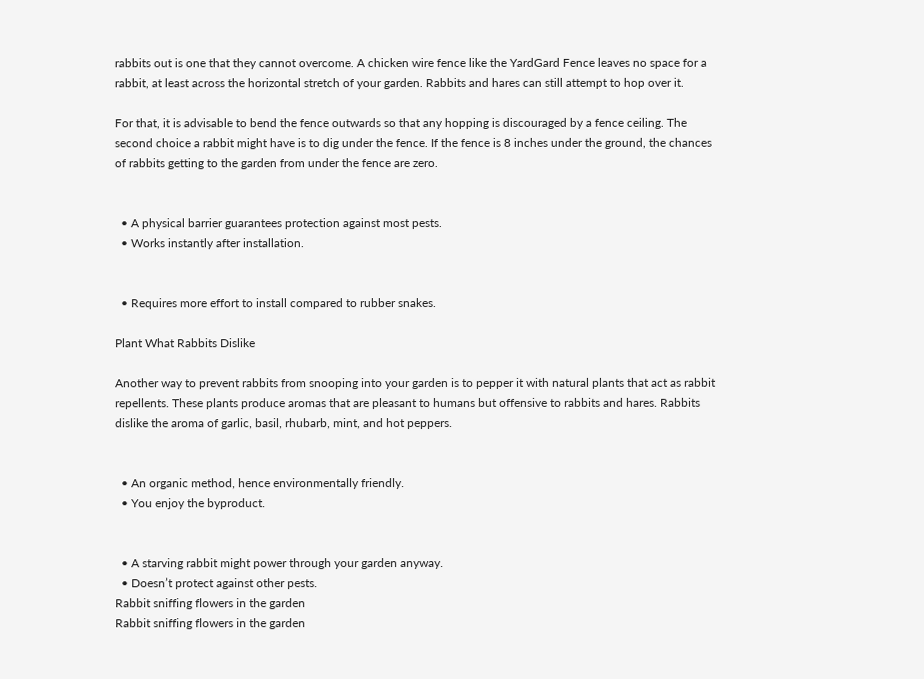rabbits out is one that they cannot overcome. A chicken wire fence like the YardGard Fence leaves no space for a rabbit, at least across the horizontal stretch of your garden. Rabbits and hares can still attempt to hop over it.

For that, it is advisable to bend the fence outwards so that any hopping is discouraged by a fence ceiling. The second choice a rabbit might have is to dig under the fence. If the fence is 8 inches under the ground, the chances of rabbits getting to the garden from under the fence are zero.


  • A physical barrier guarantees protection against most pests.
  • Works instantly after installation.


  • Requires more effort to install compared to rubber snakes.

Plant What Rabbits Dislike

Another way to prevent rabbits from snooping into your garden is to pepper it with natural plants that act as rabbit repellents. These plants produce aromas that are pleasant to humans but offensive to rabbits and hares. Rabbits dislike the aroma of garlic, basil, rhubarb, mint, and hot peppers.


  • An organic method, hence environmentally friendly.
  • You enjoy the byproduct.


  • A starving rabbit might power through your garden anyway.
  • Doesn’t protect against other pests.
Rabbit sniffing flowers in the garden
Rabbit sniffing flowers in the garden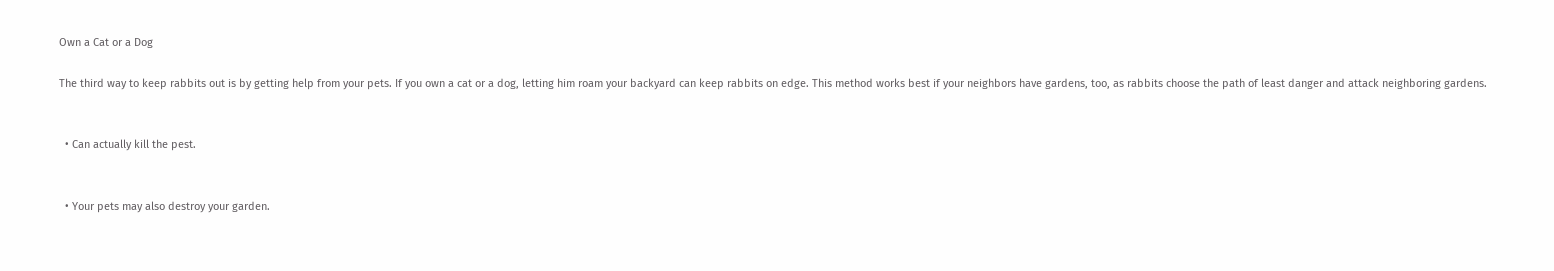Own a Cat or a Dog

The third way to keep rabbits out is by getting help from your pets. If you own a cat or a dog, letting him roam your backyard can keep rabbits on edge. This method works best if your neighbors have gardens, too, as rabbits choose the path of least danger and attack neighboring gardens.


  • Can actually kill the pest.


  • Your pets may also destroy your garden.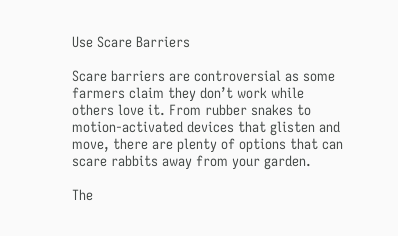Use Scare Barriers

Scare barriers are controversial as some farmers claim they don’t work while others love it. From rubber snakes to motion-activated devices that glisten and move, there are plenty of options that can scare rabbits away from your garden.

The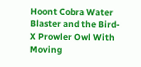Hoont Cobra Water Blaster and the Bird-X Prowler Owl With Moving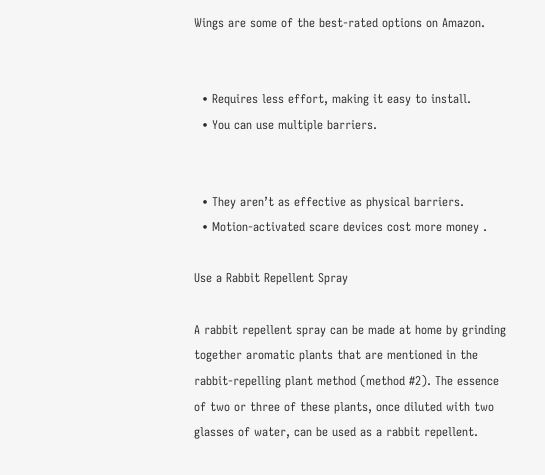Wings are some of the best-rated options on Amazon.


  • Requires less effort, making it easy to install.
  • You can use multiple barriers.


  • They aren’t as effective as physical barriers.
  • Motion-activated scare devices cost more money .

Use a Rabbit Repellent Spray

A rabbit repellent spray can be made at home by grinding together aromatic plants that are mentioned in the rabbit-repelling plant method (method #2). The essence of two or three of these plants, once diluted with two glasses of water, can be used as a rabbit repellent.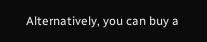Alternatively, you can buy a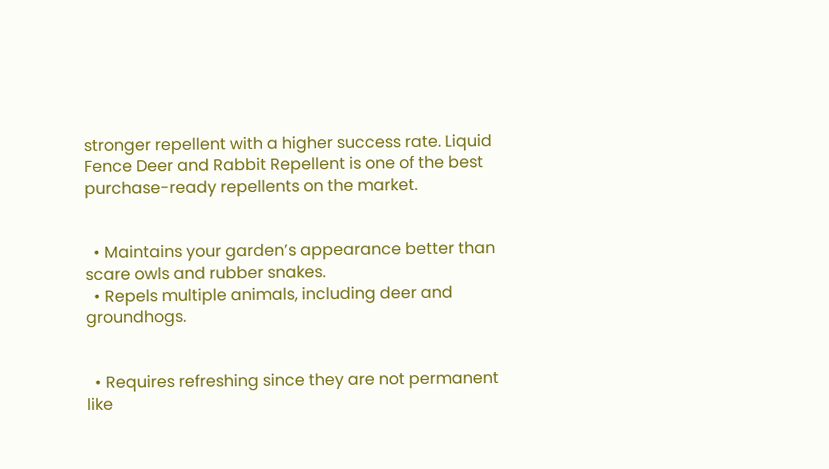stronger repellent with a higher success rate. Liquid Fence Deer and Rabbit Repellent is one of the best purchase-ready repellents on the market.


  • Maintains your garden’s appearance better than scare owls and rubber snakes.
  • Repels multiple animals, including deer and groundhogs.


  • Requires refreshing since they are not permanent like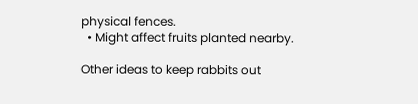physical fences.
  • Might affect fruits planted nearby.

Other ideas to keep rabbits out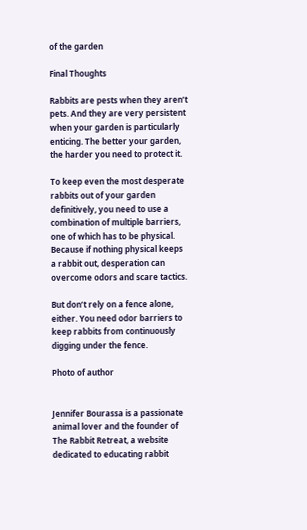of the garden

Final Thoughts

Rabbits are pests when they aren’t pets. And they are very persistent when your garden is particularly enticing. The better your garden, the harder you need to protect it.

To keep even the most desperate rabbits out of your garden definitively, you need to use a combination of multiple barriers, one of which has to be physical. Because if nothing physical keeps a rabbit out, desperation can overcome odors and scare tactics.

But don’t rely on a fence alone, either. You need odor barriers to keep rabbits from continuously digging under the fence.

Photo of author


Jennifer Bourassa is a passionate animal lover and the founder of The Rabbit Retreat, a website dedicated to educating rabbit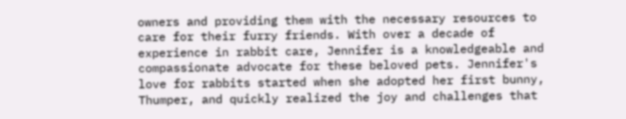owners and providing them with the necessary resources to care for their furry friends. With over a decade of experience in rabbit care, Jennifer is a knowledgeable and compassionate advocate for these beloved pets. Jennifer's love for rabbits started when she adopted her first bunny, Thumper, and quickly realized the joy and challenges that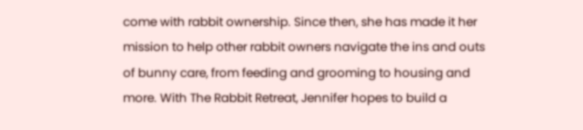come with rabbit ownership. Since then, she has made it her mission to help other rabbit owners navigate the ins and outs of bunny care, from feeding and grooming to housing and more. With The Rabbit Retreat, Jennifer hopes to build a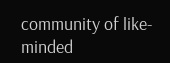community of like-minded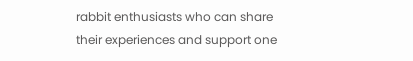rabbit enthusiasts who can share their experiences and support one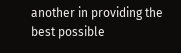another in providing the best possible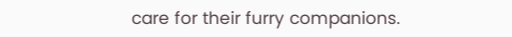care for their furry companions.